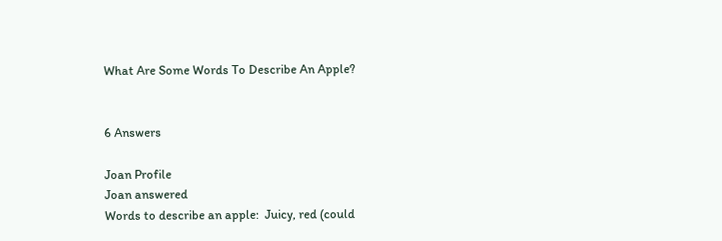What Are Some Words To Describe An Apple?


6 Answers

Joan Profile
Joan answered
Words to describe an apple:  Juicy, red (could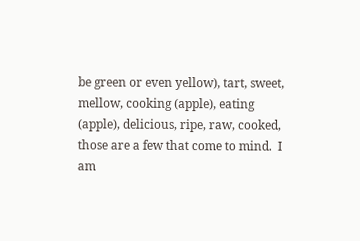be green or even yellow), tart, sweet, mellow, cooking (apple), eating (apple), delicious, ripe, raw, cooked, those are a few that come to mind.  I am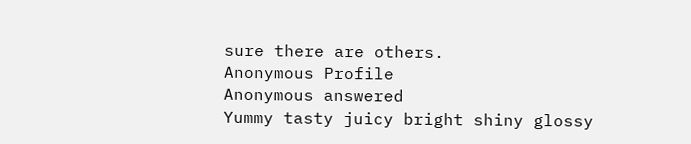sure there are others.
Anonymous Profile
Anonymous answered
Yummy tasty juicy bright shiny glossy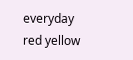everyday red yellow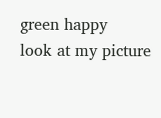green happy
look at my picture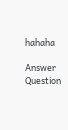hahaha

Answer Question